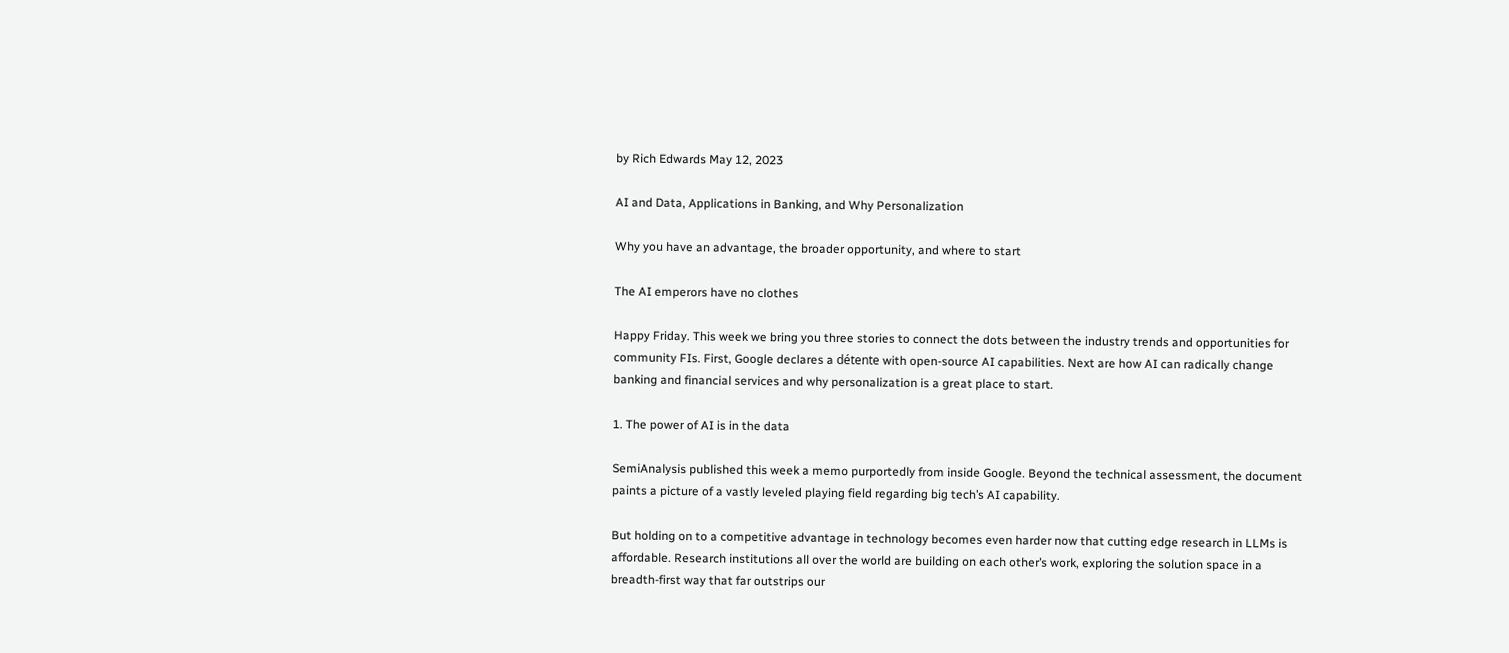by Rich Edwards May 12, 2023

AI and Data, Applications in Banking, and Why Personalization

Why you have an advantage, the broader opportunity, and where to start

The AI emperors have no clothes

Happy Friday. This week we bring you three stories to connect the dots between the industry trends and opportunities for community FIs. First, Google declares a détente with open-source AI capabilities. Next are how AI can radically change banking and financial services and why personalization is a great place to start.

1. The power of AI is in the data

SemiAnalysis published this week a memo purportedly from inside Google. Beyond the technical assessment, the document paints a picture of a vastly leveled playing field regarding big tech’s AI capability.

But holding on to a competitive advantage in technology becomes even harder now that cutting edge research in LLMs is affordable. Research institutions all over the world are building on each other’s work, exploring the solution space in a breadth-first way that far outstrips our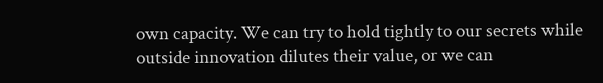own capacity. We can try to hold tightly to our secrets while outside innovation dilutes their value, or we can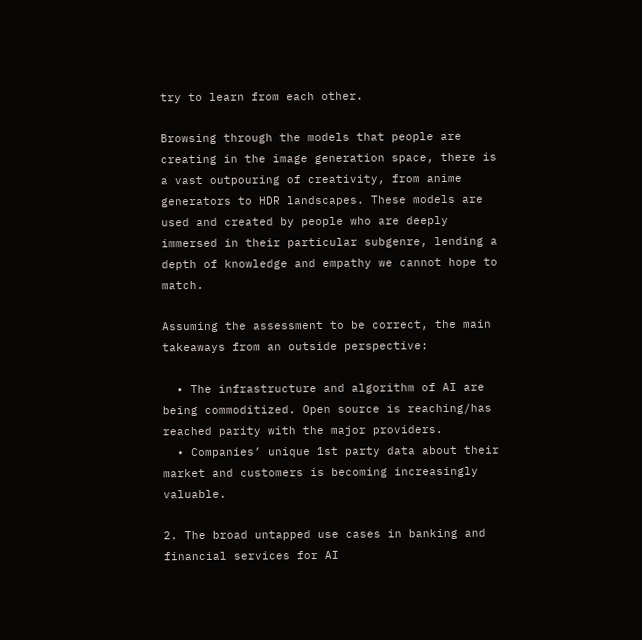try to learn from each other.

Browsing through the models that people are creating in the image generation space, there is a vast outpouring of creativity, from anime generators to HDR landscapes. These models are used and created by people who are deeply immersed in their particular subgenre, lending a depth of knowledge and empathy we cannot hope to match.

Assuming the assessment to be correct, the main takeaways from an outside perspective:

  • The infrastructure and algorithm of AI are being commoditized. Open source is reaching/has reached parity with the major providers.
  • Companies’ unique 1st party data about their market and customers is becoming increasingly valuable.

2. The broad untapped use cases in banking and financial services for AI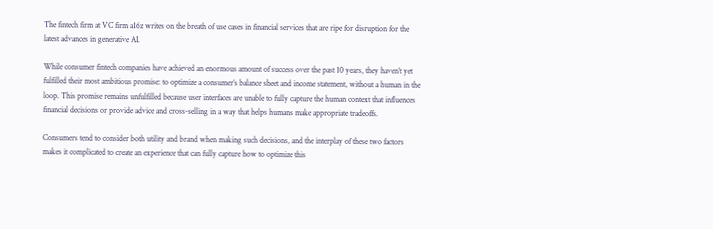The fintech firm at VC firm a16z writes on the breath of use cases in financial services that are ripe for disruption for the latest advances in generative AI.

While consumer fintech companies have achieved an enormous amount of success over the past 10 years, they haven’t yet fulfilled their most ambitious promise: to optimize a consumer’s balance sheet and income statement, without a human in the loop. This promise remains unfulfilled because user interfaces are unable to fully capture the human context that influences financial decisions or provide advice and cross-selling in a way that helps humans make appropriate tradeoffs.

Consumers tend to consider both utility and brand when making such decisions, and the interplay of these two factors makes it complicated to create an experience that can fully capture how to optimize this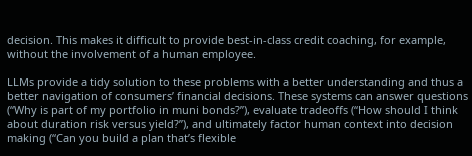decision. This makes it difficult to provide best-in-class credit coaching, for example, without the involvement of a human employee.

LLMs provide a tidy solution to these problems with a better understanding and thus a better navigation of consumers’ financial decisions. These systems can answer questions (“Why is part of my portfolio in muni bonds?”), evaluate tradeoffs (“How should I think about duration risk versus yield?”), and ultimately factor human context into decision making (“Can you build a plan that’s flexible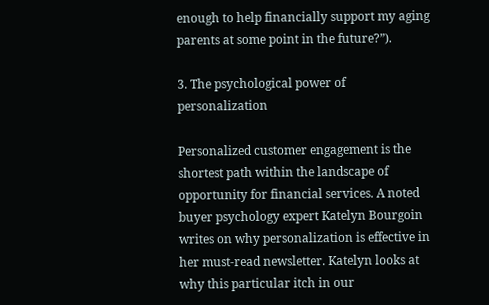enough to help financially support my aging parents at some point in the future?”).

3. The psychological power of personalization

Personalized customer engagement is the shortest path within the landscape of opportunity for financial services. A noted buyer psychology expert Katelyn Bourgoin writes on why personalization is effective in her must-read newsletter. Katelyn looks at why this particular itch in our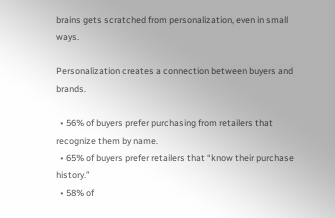brains gets scratched from personalization, even in small ways.

Personalization creates a connection between buyers and brands.

  • 56% of buyers prefer purchasing from retailers that recognize them by name.
  • 65% of buyers prefer retailers that “know their purchase history.”
  • 58% of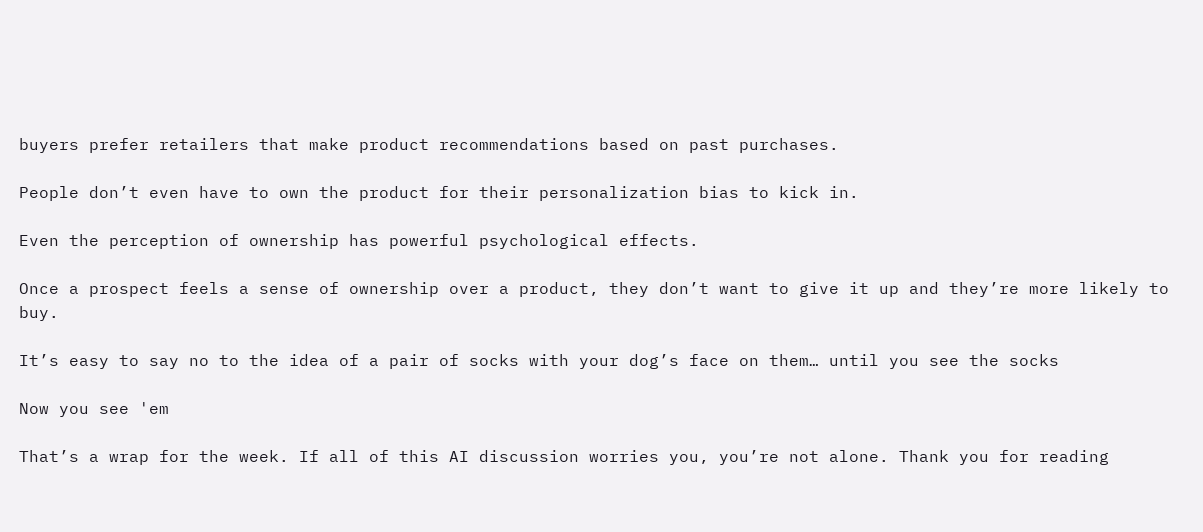buyers prefer retailers that make product recommendations based on past purchases.

People don’t even have to own the product for their personalization bias to kick in.

Even the perception of ownership has powerful psychological effects.

Once a prospect feels a sense of ownership over a product, they don’t want to give it up and they’re more likely to buy.

It’s easy to say no to the idea of a pair of socks with your dog’s face on them… until you see the socks

Now you see 'em

That’s a wrap for the week. If all of this AI discussion worries you, you’re not alone. Thank you for reading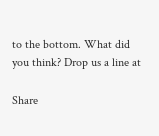to the bottom. What did you think? Drop us a line at

Share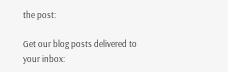the post:

Get our blog posts delivered to your inbox: